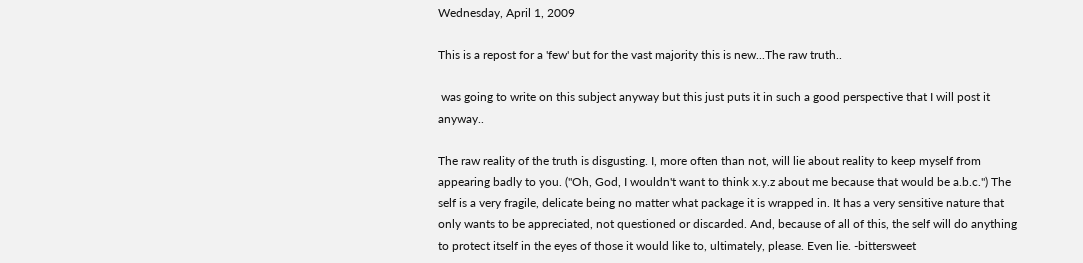Wednesday, April 1, 2009

This is a repost for a 'few' but for the vast majority this is new...The raw truth..

 was going to write on this subject anyway but this just puts it in such a good perspective that I will post it anyway..

The raw reality of the truth is disgusting. I, more often than not, will lie about reality to keep myself from appearing badly to you. ("Oh, God, I wouldn't want to think x.y.z about me because that would be a.b.c.") The self is a very fragile, delicate being no matter what package it is wrapped in. It has a very sensitive nature that only wants to be appreciated, not questioned or discarded. And, because of all of this, the self will do anything to protect itself in the eyes of those it would like to, ultimately, please. Even lie. -bittersweet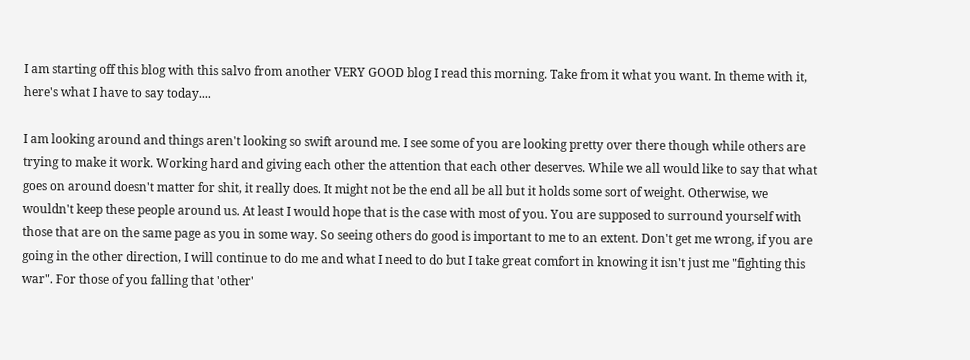I am starting off this blog with this salvo from another VERY GOOD blog I read this morning. Take from it what you want. In theme with it, here's what I have to say today....

I am looking around and things aren't looking so swift around me. I see some of you are looking pretty over there though while others are trying to make it work. Working hard and giving each other the attention that each other deserves. While we all would like to say that what goes on around doesn't matter for shit, it really does. It might not be the end all be all but it holds some sort of weight. Otherwise, we wouldn't keep these people around us. At least I would hope that is the case with most of you. You are supposed to surround yourself with those that are on the same page as you in some way. So seeing others do good is important to me to an extent. Don't get me wrong, if you are going in the other direction, I will continue to do me and what I need to do but I take great comfort in knowing it isn't just me "fighting this war". For those of you falling that 'other'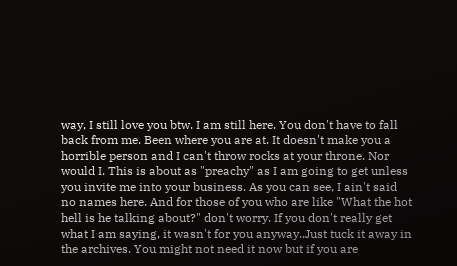way, I still love you btw. I am still here. You don't have to fall back from me. Been where you are at. It doesn't make you a horrible person and I can't throw rocks at your throne. Nor would I. This is about as "preachy" as I am going to get unless you invite me into your business. As you can see, I ain't said no names here. And for those of you who are like "What the hot hell is he talking about?" don't worry. If you don't really get what I am saying, it wasn't for you anyway..Just tuck it away in the archives. You might not need it now but if you are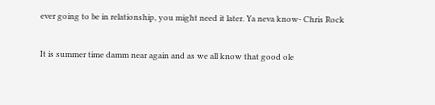ever going to be in relationship, you might need it later. Ya neva know- Chris Rock

It is summer time damm near again and as we all know that good ole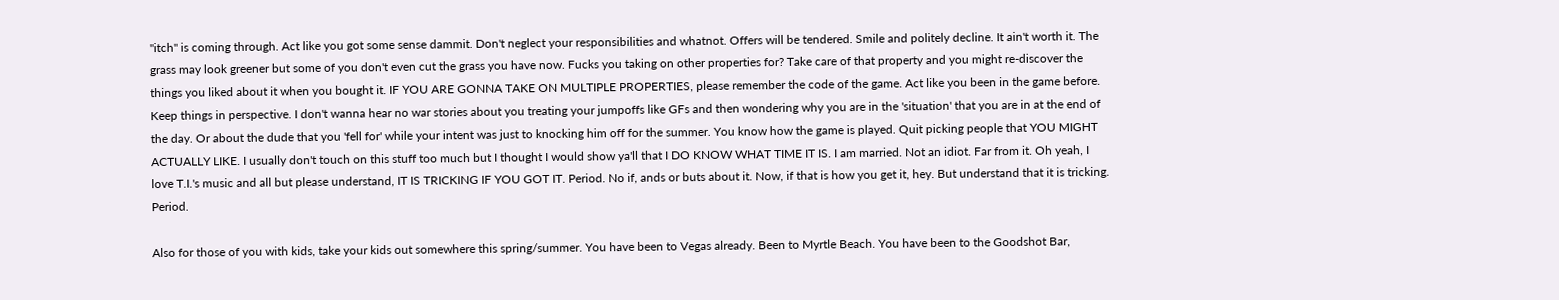"itch" is coming through. Act like you got some sense dammit. Don't neglect your responsibilities and whatnot. Offers will be tendered. Smile and politely decline. It ain't worth it. The grass may look greener but some of you don't even cut the grass you have now. Fucks you taking on other properties for? Take care of that property and you might re-discover the things you liked about it when you bought it. IF YOU ARE GONNA TAKE ON MULTIPLE PROPERTIES, please remember the code of the game. Act like you been in the game before. Keep things in perspective. I don't wanna hear no war stories about you treating your jumpoffs like GFs and then wondering why you are in the 'situation' that you are in at the end of the day. Or about the dude that you 'fell for' while your intent was just to knocking him off for the summer. You know how the game is played. Quit picking people that YOU MIGHT ACTUALLY LIKE. I usually don't touch on this stuff too much but I thought I would show ya'll that I DO KNOW WHAT TIME IT IS. I am married. Not an idiot. Far from it. Oh yeah, I love T.I.'s music and all but please understand, IT IS TRICKING IF YOU GOT IT. Period. No if, ands or buts about it. Now, if that is how you get it, hey. But understand that it is tricking. Period.

Also for those of you with kids, take your kids out somewhere this spring/summer. You have been to Vegas already. Been to Myrtle Beach. You have been to the Goodshot Bar,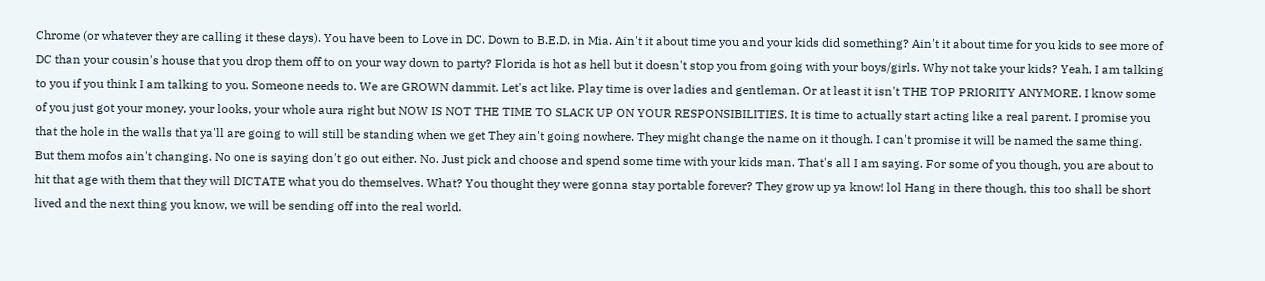Chrome (or whatever they are calling it these days). You have been to Love in DC. Down to B.E.D. in Mia. Ain't it about time you and your kids did something? Ain't it about time for you kids to see more of DC than your cousin's house that you drop them off to on your way down to party? Florida is hot as hell but it doesn't stop you from going with your boys/girls. Why not take your kids? Yeah, I am talking to you if you think I am talking to you. Someone needs to. We are GROWN dammit. Let's act like. Play time is over ladies and gentleman. Or at least it isn't THE TOP PRIORITY ANYMORE. I know some of you just got your money, your looks, your whole aura right but NOW IS NOT THE TIME TO SLACK UP ON YOUR RESPONSIBILITIES. It is time to actually start acting like a real parent. I promise you that the hole in the walls that ya'll are going to will still be standing when we get They ain't going nowhere. They might change the name on it though. I can't promise it will be named the same thing. But them mofos ain't changing. No one is saying don't go out either. No. Just pick and choose and spend some time with your kids man. That's all I am saying. For some of you though, you are about to hit that age with them that they will DICTATE what you do themselves. What? You thought they were gonna stay portable forever? They grow up ya know! lol Hang in there though, this too shall be short lived and the next thing you know, we will be sending off into the real world.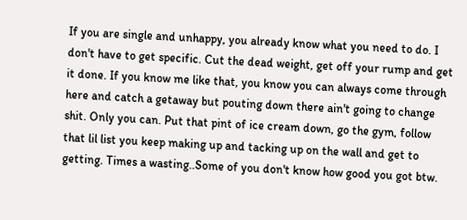If you are single and unhappy, you already know what you need to do. I don't have to get specific. Cut the dead weight, get off your rump and get it done. If you know me like that, you know you can always come through here and catch a getaway but pouting down there ain't going to change shit. Only you can. Put that pint of ice cream down, go the gym, follow that lil list you keep making up and tacking up on the wall and get to getting. Times a wasting..Some of you don't know how good you got btw.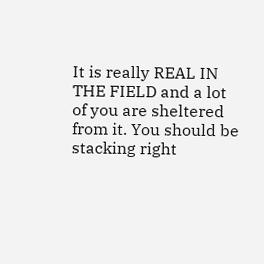It is really REAL IN THE FIELD and a lot of you are sheltered from it. You should be stacking right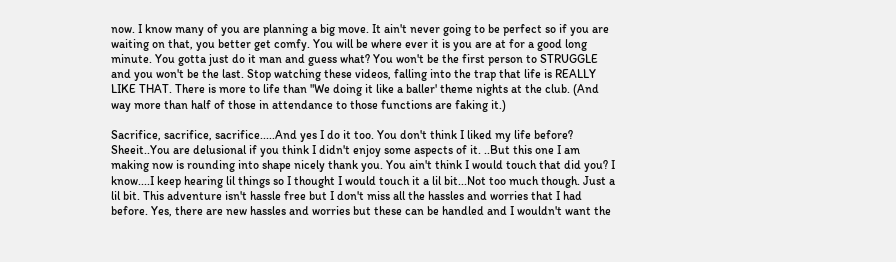now. I know many of you are planning a big move. It ain't never going to be perfect so if you are waiting on that, you better get comfy. You will be where ever it is you are at for a good long minute. You gotta just do it man and guess what? You won't be the first person to STRUGGLE and you won't be the last. Stop watching these videos, falling into the trap that life is REALLY LIKE THAT. There is more to life than "We doing it like a baller' theme nights at the club. (And way more than half of those in attendance to those functions are faking it.)

Sacrifice, sacrifice, sacrifice.....And yes I do it too. You don't think I liked my life before? Sheeit..You are delusional if you think I didn't enjoy some aspects of it. ..But this one I am making now is rounding into shape nicely thank you. You ain't think I would touch that did you? I know....I keep hearing lil things so I thought I would touch it a lil bit...Not too much though. Just a lil bit. This adventure isn't hassle free but I don't miss all the hassles and worries that I had before. Yes, there are new hassles and worries but these can be handled and I wouldn't want the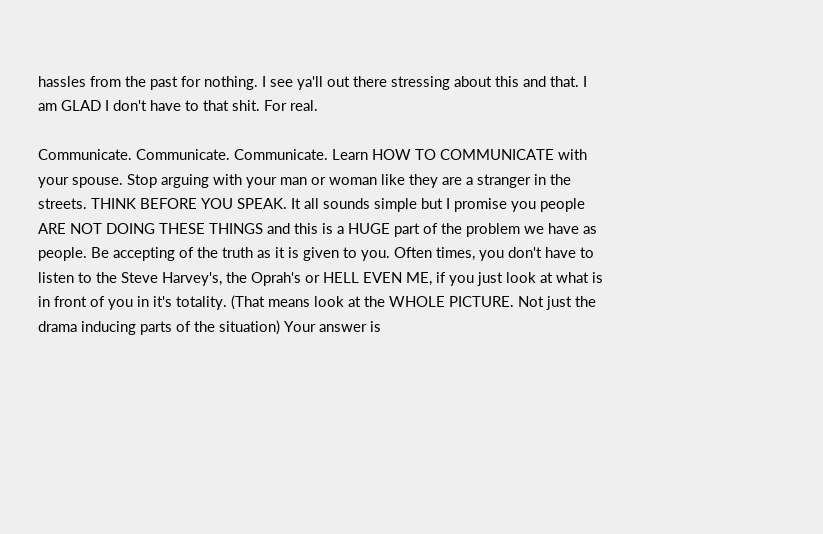hassles from the past for nothing. I see ya'll out there stressing about this and that. I am GLAD I don't have to that shit. For real.

Communicate. Communicate. Communicate. Learn HOW TO COMMUNICATE with your spouse. Stop arguing with your man or woman like they are a stranger in the streets. THINK BEFORE YOU SPEAK. It all sounds simple but I promise you people ARE NOT DOING THESE THINGS and this is a HUGE part of the problem we have as people. Be accepting of the truth as it is given to you. Often times, you don't have to listen to the Steve Harvey's, the Oprah's or HELL EVEN ME, if you just look at what is in front of you in it's totality. (That means look at the WHOLE PICTURE. Not just the drama inducing parts of the situation) Your answer is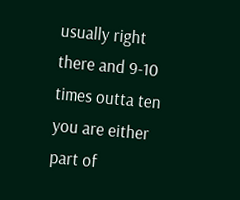usually right there and 9-10 times outta ten you are either part of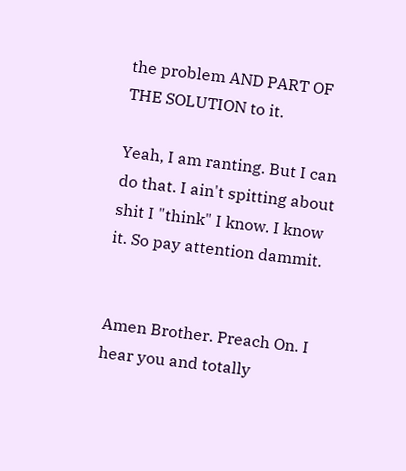the problem AND PART OF THE SOLUTION to it.

Yeah, I am ranting. But I can do that. I ain't spitting about shit I "think" I know. I know it. So pay attention dammit.


Amen Brother. Preach On. I hear you and totally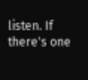listen. If there's one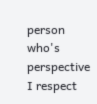person who's perspective I respect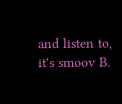and listen to, it's smoov B.